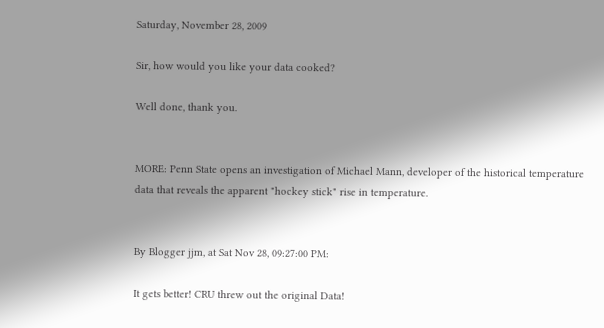Saturday, November 28, 2009

Sir, how would you like your data cooked?

Well done, thank you.


MORE: Penn State opens an investigation of Michael Mann, developer of the historical temperature data that reveals the apparent "hockey stick" rise in temperature.


By Blogger jjm, at Sat Nov 28, 09:27:00 PM:

It gets better! CRU threw out the original Data!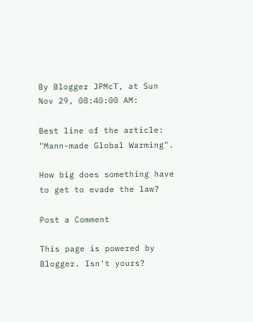By Blogger JPMcT, at Sun Nov 29, 08:40:00 AM:

Best line of the article: "Mann-made Global Warming".

How big does something have to get to evade the law?

Post a Comment

This page is powered by Blogger. Isn't yours?